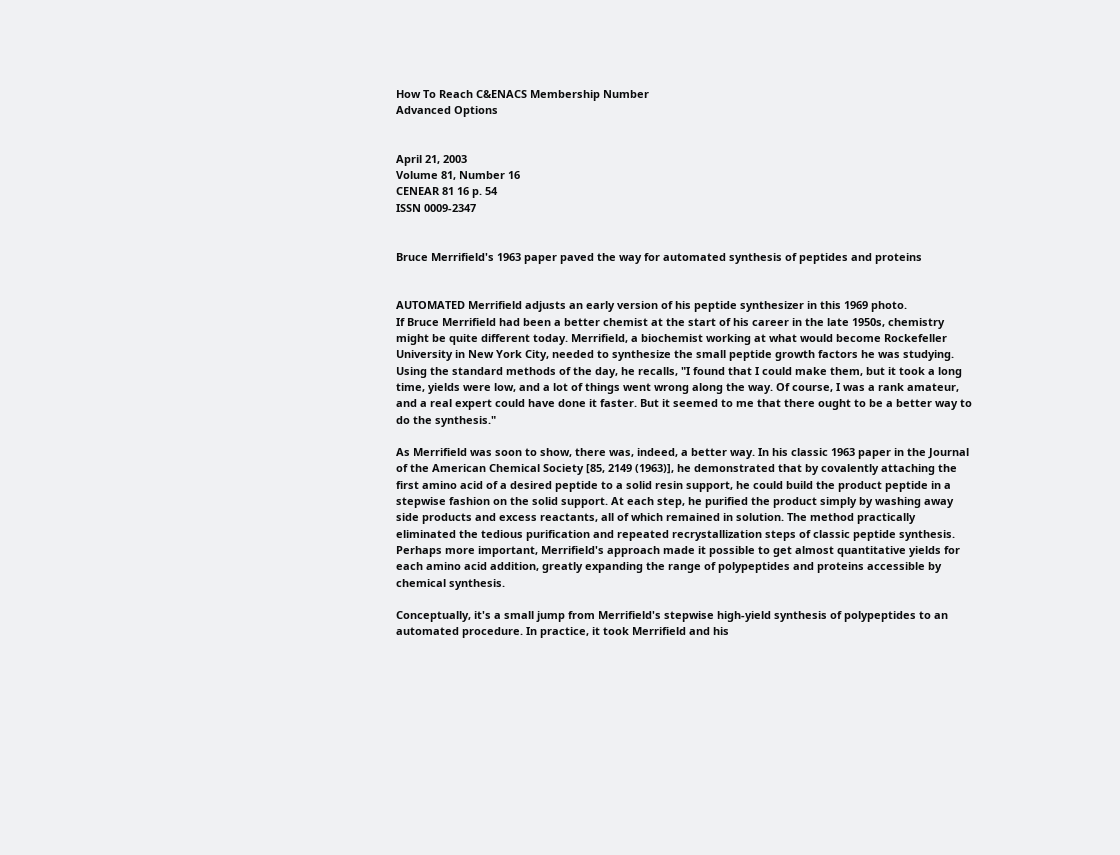How To Reach C&ENACS Membership Number
Advanced Options


April 21, 2003
Volume 81, Number 16
CENEAR 81 16 p. 54
ISSN 0009-2347


Bruce Merrifield's 1963 paper paved the way for automated synthesis of peptides and proteins


AUTOMATED Merrifield adjusts an early version of his peptide synthesizer in this 1969 photo.
If Bruce Merrifield had been a better chemist at the start of his career in the late 1950s, chemistry might be quite different today. Merrifield, a biochemist working at what would become Rockefeller University in New York City, needed to synthesize the small peptide growth factors he was studying. Using the standard methods of the day, he recalls, "I found that I could make them, but it took a long time, yields were low, and a lot of things went wrong along the way. Of course, I was a rank amateur, and a real expert could have done it faster. But it seemed to me that there ought to be a better way to do the synthesis."

As Merrifield was soon to show, there was, indeed, a better way. In his classic 1963 paper in the Journal of the American Chemical Society [85, 2149 (1963)], he demonstrated that by covalently attaching the first amino acid of a desired peptide to a solid resin support, he could build the product peptide in a stepwise fashion on the solid support. At each step, he purified the product simply by washing away side products and excess reactants, all of which remained in solution. The method practically eliminated the tedious purification and repeated recrystallization steps of classic peptide synthesis. Perhaps more important, Merrifield's approach made it possible to get almost quantitative yields for each amino acid addition, greatly expanding the range of polypeptides and proteins accessible by chemical synthesis.

Conceptually, it's a small jump from Merrifield's stepwise high-yield synthesis of polypeptides to an automated procedure. In practice, it took Merrifield and his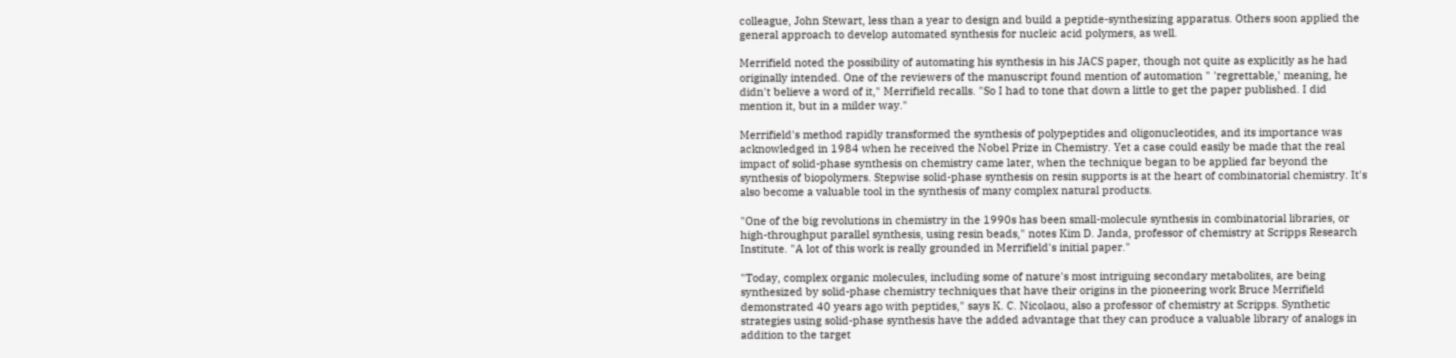colleague, John Stewart, less than a year to design and build a peptide-synthesizing apparatus. Others soon applied the general approach to develop automated synthesis for nucleic acid polymers, as well.

Merrifield noted the possibility of automating his synthesis in his JACS paper, though not quite as explicitly as he had originally intended. One of the reviewers of the manuscript found mention of automation " 'regrettable,' meaning, he didn't believe a word of it," Merrifield recalls. "So I had to tone that down a little to get the paper published. I did mention it, but in a milder way."

Merrifield's method rapidly transformed the synthesis of polypeptides and oligonucleotides, and its importance was acknowledged in 1984 when he received the Nobel Prize in Chemistry. Yet a case could easily be made that the real impact of solid-phase synthesis on chemistry came later, when the technique began to be applied far beyond the synthesis of biopolymers. Stepwise solid-phase synthesis on resin supports is at the heart of combinatorial chemistry. It's also become a valuable tool in the synthesis of many complex natural products.

"One of the big revolutions in chemistry in the 1990s has been small-molecule synthesis in combinatorial libraries, or high-throughput parallel synthesis, using resin beads," notes Kim D. Janda, professor of chemistry at Scripps Research Institute. "A lot of this work is really grounded in Merrifield's initial paper."

"Today, complex organic molecules, including some of nature's most intriguing secondary metabolites, are being synthesized by solid-phase chemistry techniques that have their origins in the pioneering work Bruce Merrifield demonstrated 40 years ago with peptides," says K. C. Nicolaou, also a professor of chemistry at Scripps. Synthetic strategies using solid-phase synthesis have the added advantage that they can produce a valuable library of analogs in addition to the target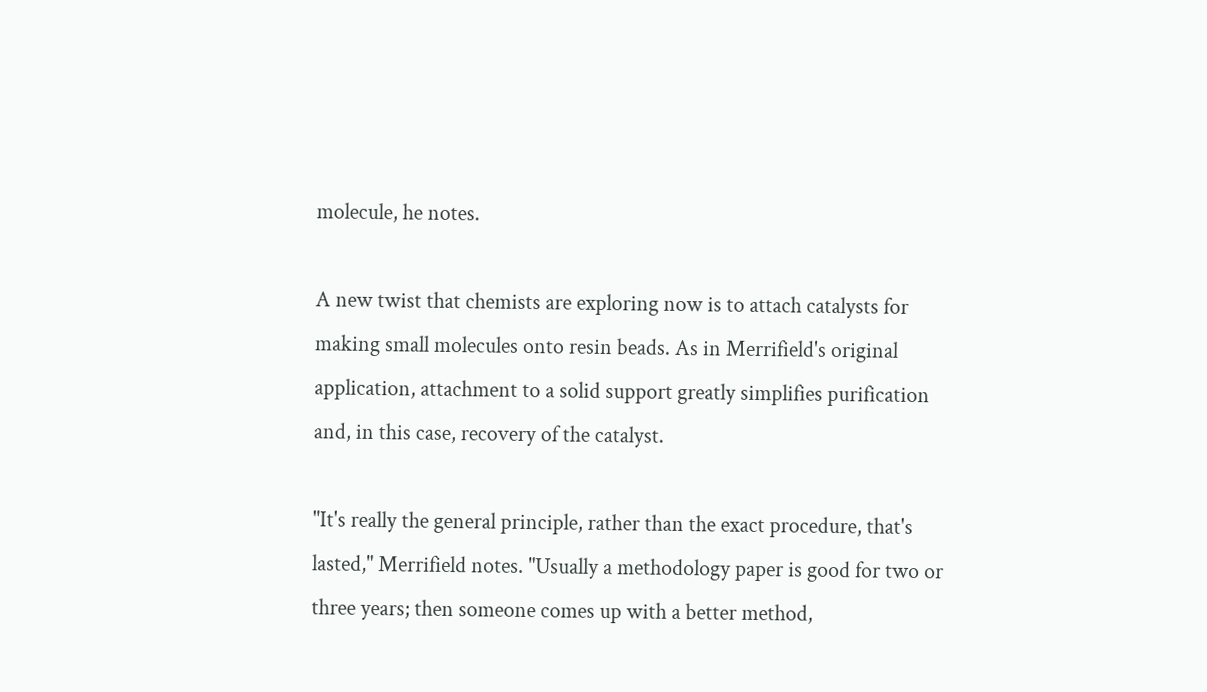molecule, he notes.

A new twist that chemists are exploring now is to attach catalysts for making small molecules onto resin beads. As in Merrifield's original application, attachment to a solid support greatly simplifies purification and, in this case, recovery of the catalyst.

"It's really the general principle, rather than the exact procedure, that's lasted," Merrifield notes. "Usually a methodology paper is good for two or three years; then someone comes up with a better method,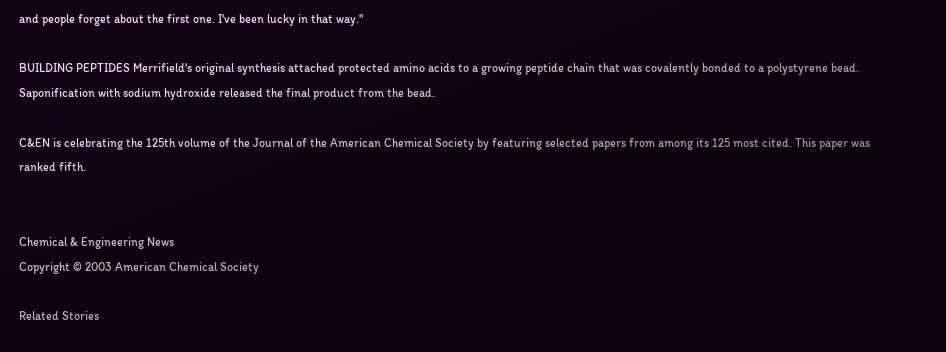and people forget about the first one. I've been lucky in that way."

BUILDING PEPTIDES Merrifield's original synthesis attached protected amino acids to a growing peptide chain that was covalently bonded to a polystyrene bead. Saponification with sodium hydroxide released the final product from the bead.

C&EN is celebrating the 125th volume of the Journal of the American Chemical Society by featuring selected papers from among its 125 most cited. This paper was ranked fifth.


Chemical & Engineering News
Copyright © 2003 American Chemical Society

Related Stories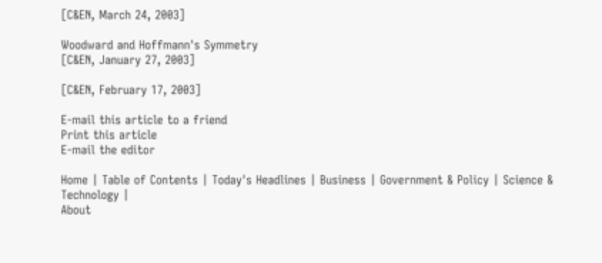[C&EN, March 24, 2003]

Woodward and Hoffmann's Symmetry
[C&EN, January 27, 2003]

[C&EN, February 17, 2003]

E-mail this article to a friend
Print this article
E-mail the editor

Home | Table of Contents | Today's Headlines | Business | Government & Policy | Science & Technology |
About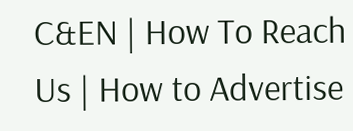C&EN | How To Reach Us | How to Advertise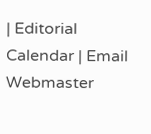| Editorial Calendar | Email Webmaster